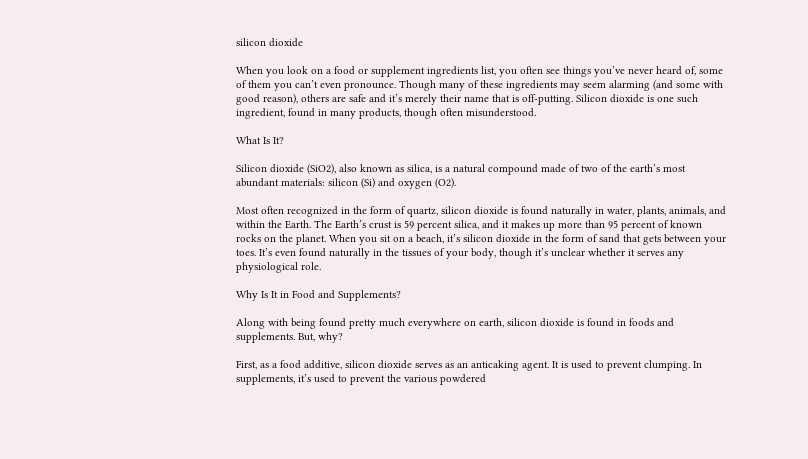silicon dioxide

When you look on a food or supplement ingredients list, you often see things you’ve never heard of, some of them you can’t even pronounce. Though many of these ingredients may seem alarming (and some with good reason), others are safe and it’s merely their name that is off-putting. Silicon dioxide is one such ingredient, found in many products, though often misunderstood.

What Is It?

Silicon dioxide (SiO2), also known as silica, is a natural compound made of two of the earth’s most abundant materials: silicon (Si) and oxygen (O2).

Most often recognized in the form of quartz, silicon dioxide is found naturally in water, plants, animals, and within the Earth. The Earth’s crust is 59 percent silica, and it makes up more than 95 percent of known rocks on the planet. When you sit on a beach, it’s silicon dioxide in the form of sand that gets between your toes. It’s even found naturally in the tissues of your body, though it’s unclear whether it serves any physiological role.

Why Is It in Food and Supplements?

Along with being found pretty much everywhere on earth, silicon dioxide is found in foods and supplements. But, why?

First, as a food additive, silicon dioxide serves as an anticaking agent. It is used to prevent clumping. In supplements, it’s used to prevent the various powdered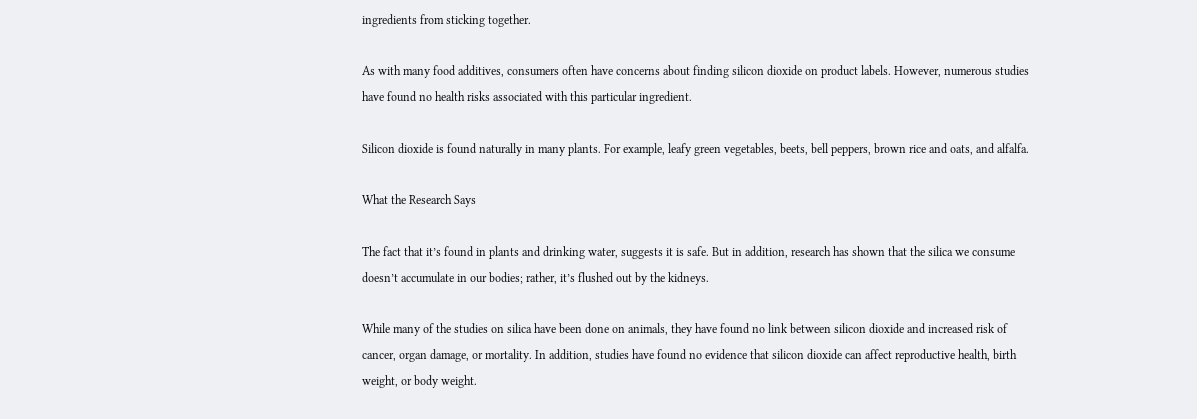ingredients from sticking together.

As with many food additives, consumers often have concerns about finding silicon dioxide on product labels. However, numerous studies have found no health risks associated with this particular ingredient.

Silicon dioxide is found naturally in many plants. For example, leafy green vegetables, beets, bell peppers, brown rice and oats, and alfalfa.

What the Research Says

The fact that it’s found in plants and drinking water, suggests it is safe. But in addition, research has shown that the silica we consume doesn’t accumulate in our bodies; rather, it’s flushed out by the kidneys.

While many of the studies on silica have been done on animals, they have found no link between silicon dioxide and increased risk of cancer, organ damage, or mortality. In addition, studies have found no evidence that silicon dioxide can affect reproductive health, birth weight, or body weight.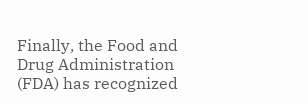Finally, the Food and Drug Administration (FDA) has recognized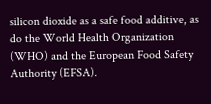silicon dioxide as a safe food additive, as do the World Health Organization (WHO) and the European Food Safety Authority (EFSA).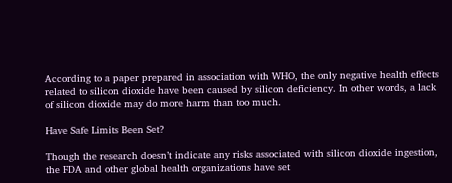According to a paper prepared in association with WHO, the only negative health effects related to silicon dioxide have been caused by silicon deficiency. In other words, a lack of silicon dioxide may do more harm than too much.

Have Safe Limits Been Set?

Though the research doesn’t indicate any risks associated with silicon dioxide ingestion, the FDA and other global health organizations have set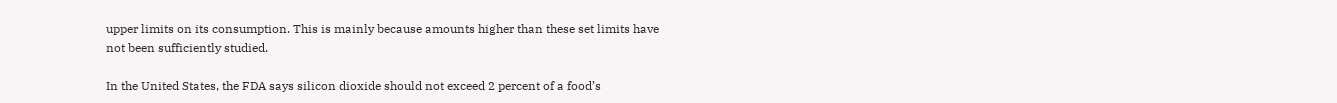upper limits on its consumption. This is mainly because amounts higher than these set limits have not been sufficiently studied.

In the United States, the FDA says silicon dioxide should not exceed 2 percent of a food’s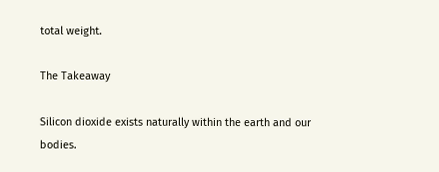total weight.

The Takeaway

Silicon dioxide exists naturally within the earth and our bodies.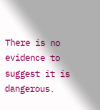There is no evidence to suggest it is dangerous.